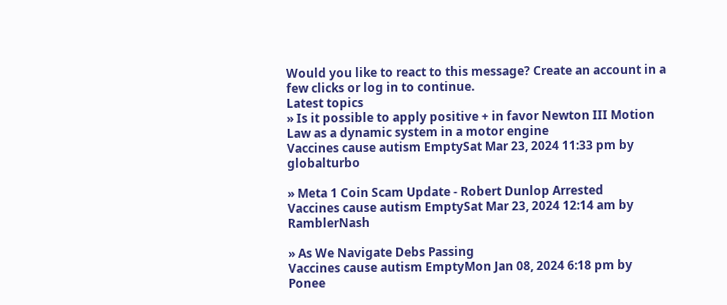Would you like to react to this message? Create an account in a few clicks or log in to continue.
Latest topics
» Is it possible to apply positive + in favor Newton III Motion Law as a dynamic system in a motor engine
Vaccines cause autism EmptySat Mar 23, 2024 11:33 pm by globalturbo

» Meta 1 Coin Scam Update - Robert Dunlop Arrested
Vaccines cause autism EmptySat Mar 23, 2024 12:14 am by RamblerNash

» As We Navigate Debs Passing
Vaccines cause autism EmptyMon Jan 08, 2024 6:18 pm by Ponee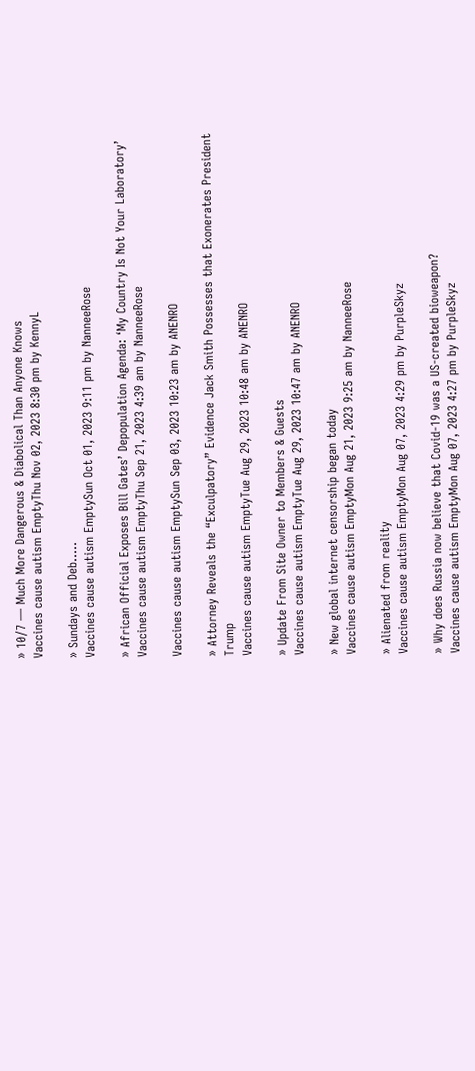» 10/7 — Much More Dangerous & Diabolical Than Anyone Knows
Vaccines cause autism EmptyThu Nov 02, 2023 8:30 pm by KennyL

» Sundays and Deb.....
Vaccines cause autism EmptySun Oct 01, 2023 9:11 pm by NanneeRose

» African Official Exposes Bill Gates’ Depopulation Agenda: ‘My Country Is Not Your Laboratory’
Vaccines cause autism EmptyThu Sep 21, 2023 4:39 am by NanneeRose

Vaccines cause autism EmptySun Sep 03, 2023 10:23 am by ANENRO

» Attorney Reveals the “Exculpatory” Evidence Jack Smith Possesses that Exonerates President Trump
Vaccines cause autism EmptyTue Aug 29, 2023 10:48 am by ANENRO

» Update From Site Owner to Members & Guests
Vaccines cause autism EmptyTue Aug 29, 2023 10:47 am by ANENRO

» New global internet censorship began today
Vaccines cause autism EmptyMon Aug 21, 2023 9:25 am by NanneeRose

» Alienated from reality
Vaccines cause autism EmptyMon Aug 07, 2023 4:29 pm by PurpleSkyz

» Why does Russia now believe that Covid-19 was a US-created bioweapon?
Vaccines cause autism EmptyMon Aug 07, 2023 4:27 pm by PurpleSkyz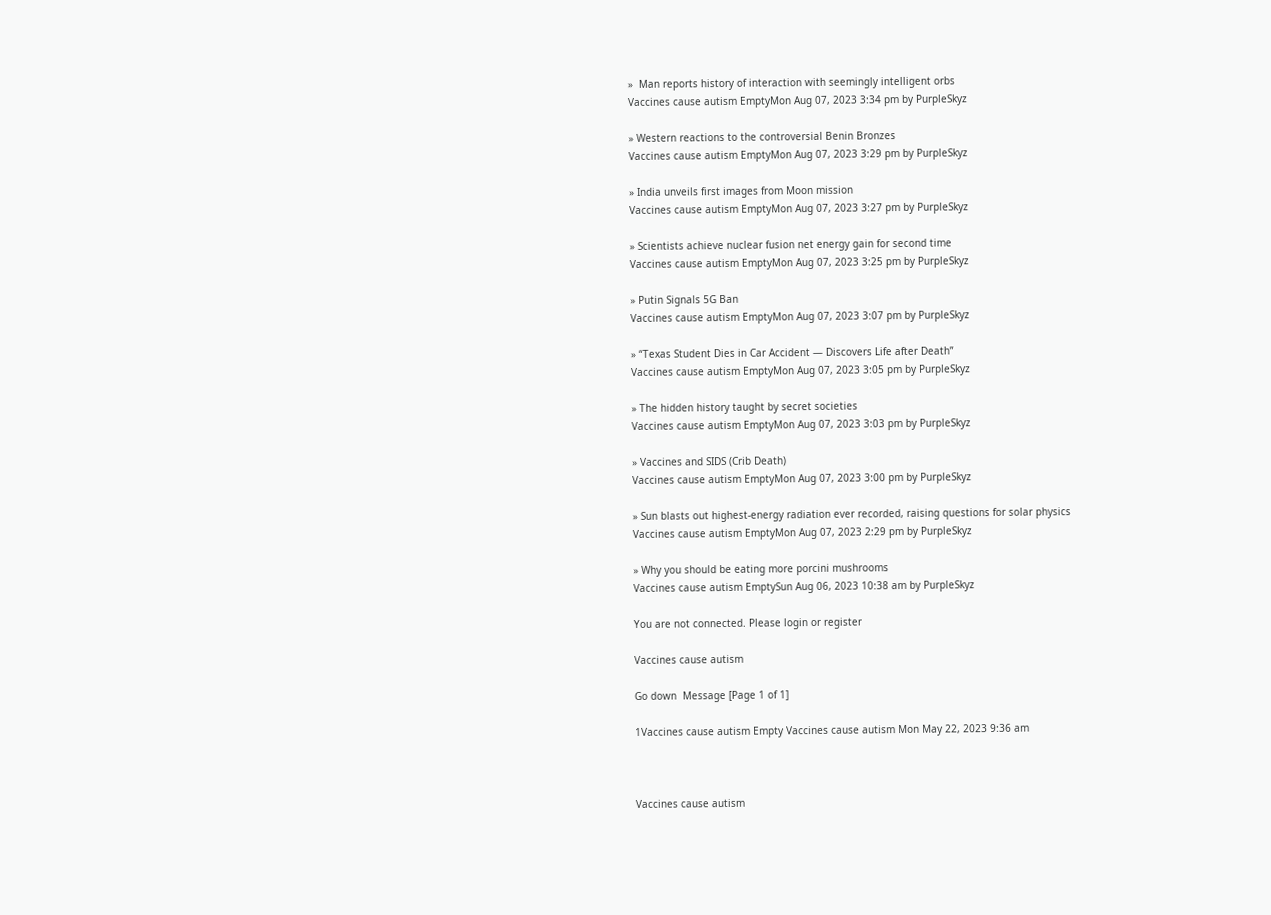»  Man reports history of interaction with seemingly intelligent orbs
Vaccines cause autism EmptyMon Aug 07, 2023 3:34 pm by PurpleSkyz

» Western reactions to the controversial Benin Bronzes
Vaccines cause autism EmptyMon Aug 07, 2023 3:29 pm by PurpleSkyz

» India unveils first images from Moon mission
Vaccines cause autism EmptyMon Aug 07, 2023 3:27 pm by PurpleSkyz

» Scientists achieve nuclear fusion net energy gain for second time
Vaccines cause autism EmptyMon Aug 07, 2023 3:25 pm by PurpleSkyz

» Putin Signals 5G Ban
Vaccines cause autism EmptyMon Aug 07, 2023 3:07 pm by PurpleSkyz

» “Texas Student Dies in Car Accident — Discovers Life after Death”
Vaccines cause autism EmptyMon Aug 07, 2023 3:05 pm by PurpleSkyz

» The hidden history taught by secret societies
Vaccines cause autism EmptyMon Aug 07, 2023 3:03 pm by PurpleSkyz

» Vaccines and SIDS (Crib Death)
Vaccines cause autism EmptyMon Aug 07, 2023 3:00 pm by PurpleSkyz

» Sun blasts out highest-energy radiation ever recorded, raising questions for solar physics
Vaccines cause autism EmptyMon Aug 07, 2023 2:29 pm by PurpleSkyz

» Why you should be eating more porcini mushrooms
Vaccines cause autism EmptySun Aug 06, 2023 10:38 am by PurpleSkyz

You are not connected. Please login or register

Vaccines cause autism

Go down  Message [Page 1 of 1]

1Vaccines cause autism Empty Vaccines cause autism Mon May 22, 2023 9:36 am



Vaccines cause autism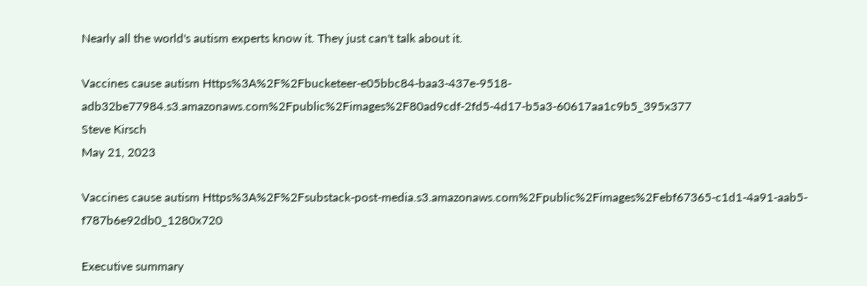Nearly all the world's autism experts know it. They just can't talk about it.

Vaccines cause autism Https%3A%2F%2Fbucketeer-e05bbc84-baa3-437e-9518-adb32be77984.s3.amazonaws.com%2Fpublic%2Fimages%2F80ad9cdf-2fd5-4d17-b5a3-60617aa1c9b5_395x377
Steve Kirsch
May 21, 2023

Vaccines cause autism Https%3A%2F%2Fsubstack-post-media.s3.amazonaws.com%2Fpublic%2Fimages%2Febf67365-c1d1-4a91-aab5-f787b6e92db0_1280x720

Executive summary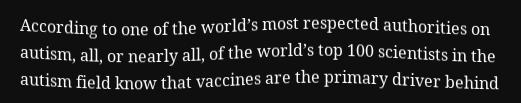According to one of the world’s most respected authorities on autism, all, or nearly all, of the world’s top 100 scientists in the autism field know that vaccines are the primary driver behind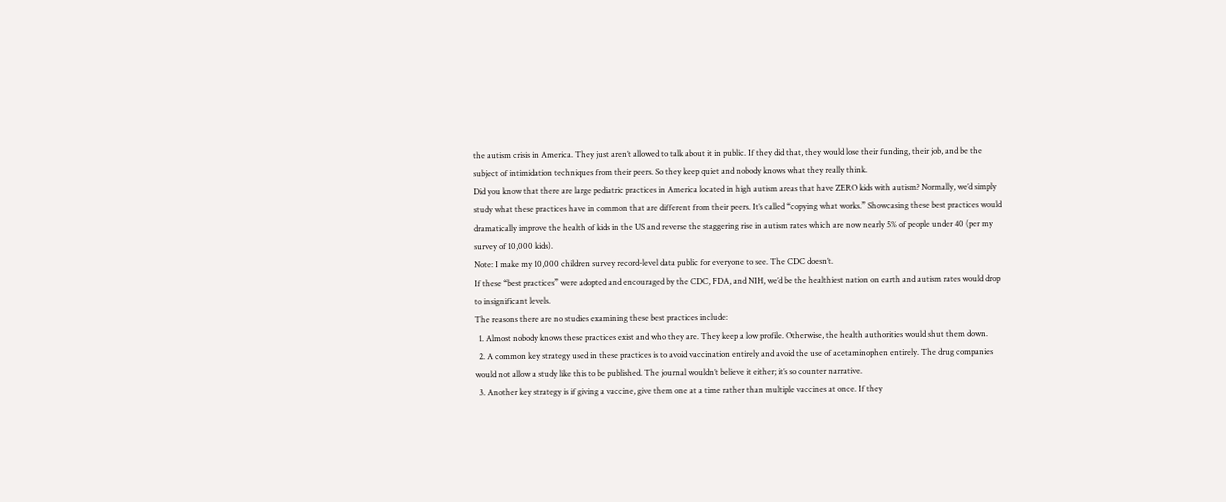the autism crisis in America. They just aren’t allowed to talk about it in public. If they did that, they would lose their funding, their job, and be the subject of intimidation techniques from their peers. So they keep quiet and nobody knows what they really think.
Did you know that there are large pediatric practices in America located in high autism areas that have ZERO kids with autism? Normally, we’d simply study what these practices have in common that are different from their peers. It’s called “copying what works.” Showcasing these best practices would dramatically improve the health of kids in the US and reverse the staggering rise in autism rates which are now nearly 5% of people under 40 (per my survey of 10,000 kids).
Note: I make my 10,000 children survey record-level data public for everyone to see. The CDC doesn’t.
If these “best practices” were adopted and encouraged by the CDC, FDA, and NIH, we’d be the healthiest nation on earth and autism rates would drop to insignificant levels.
The reasons there are no studies examining these best practices include:
  1. Almost nobody knows these practices exist and who they are. They keep a low profile. Otherwise, the health authorities would shut them down.
  2. A common key strategy used in these practices is to avoid vaccination entirely and avoid the use of acetaminophen entirely. The drug companies would not allow a study like this to be published. The journal wouldn’t believe it either; it’s so counter narrative.
  3. Another key strategy is if giving a vaccine, give them one at a time rather than multiple vaccines at once. If they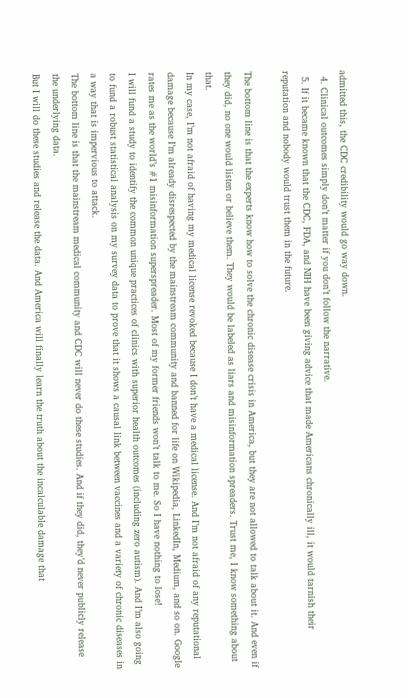admitted this, the CDC credibility would go way down.
  4. Clinical outcomes simply don’t matter if you don’t follow the narrative.
  5. If it became known that the CDC, FDA, and NIH have been giving advice that made Americans chronically ill, it would tarnish their reputation and nobody would trust them in the future.

The bottom line is that the experts know how to solve the chronic disease crisis in America, but they are not allowed to talk about it. And even if they did, no one would listen or believe them. They would be labeled as liars and misinformation spreaders. Trust me, I know something about that.
In my case, I’m not afraid of having my medical license revoked because I don’t have a medical license. And I’m not afraid of any reputational damage because I’m already disrespected by the mainstream community and banned for life on Wikipedia, LinkedIn, Medium, and so on. Google rates me as the world’s #1 misinformation superspreader. Most of my former friends won’t talk to me. So I have nothing to lose!
I will fund a study to identify the common unique practices of clinics with superior health outcomes (including zero autism). And I’m also going to fund a robust statistical analysis on my survey data to prove that it shows a causal link between vaccines and a variety of chronic diseases in a way that is impervious to attack.
The bottom line is that the mainstream medical community and CDC will never do these studies. And if they did, they’d never publicly release the underlying data.
But I will do these studies and release the data. And America will finally learn the truth about the incalculable damage that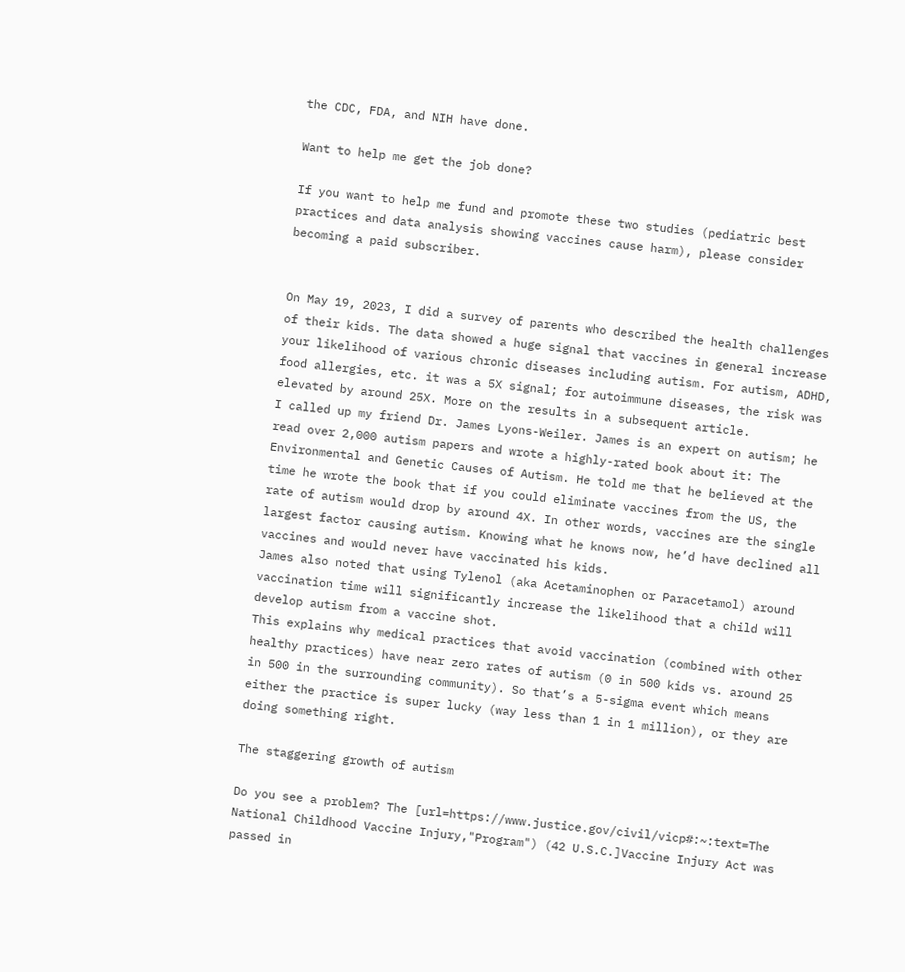the CDC, FDA, and NIH have done.

Want to help me get the job done?

If you want to help me fund and promote these two studies (pediatric best practices and data analysis showing vaccines cause harm), please consider becoming a paid subscriber.


On May 19, 2023, I did a survey of parents who described the health challenges of their kids. The data showed a huge signal that vaccines in general increase your likelihood of various chronic diseases including autism. For autism, ADHD, food allergies, etc. it was a 5X signal; for autoimmune diseases, the risk was elevated by around 25X. More on the results in a subsequent article.
I called up my friend Dr. James Lyons-Weiler. James is an expert on autism; he read over 2,000 autism papers and wrote a highly-rated book about it: The Environmental and Genetic Causes of Autism. He told me that he believed at the time he wrote the book that if you could eliminate vaccines from the US, the rate of autism would drop by around 4X. In other words, vaccines are the single largest factor causing autism. Knowing what he knows now, he’d have declined all vaccines and would never have vaccinated his kids.
James also noted that using Tylenol (aka Acetaminophen or Paracetamol) around vaccination time will significantly increase the likelihood that a child will develop autism from a vaccine shot.
This explains why medical practices that avoid vaccination (combined with other healthy practices) have near zero rates of autism (0 in 500 kids vs. around 25 in 500 in the surrounding community). So that’s a 5-sigma event which means either the practice is super lucky (way less than 1 in 1 million), or they are doing something right.

The staggering growth of autism

Do you see a problem? The [url=https://www.justice.gov/civil/vicp#:~:text=The National Childhood Vaccine Injury,"Program") (42 U.S.C.]Vaccine Injury Act was passed in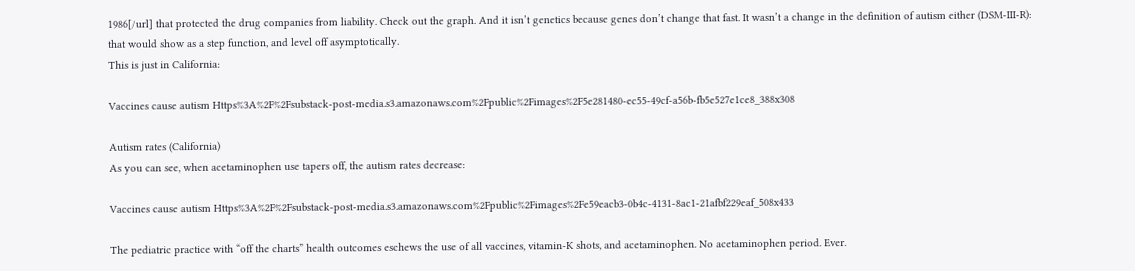1986[/url] that protected the drug companies from liability. Check out the graph. And it isn’t genetics because genes don’t change that fast. It wasn’t a change in the definition of autism either (DSM-III-R): that would show as a step function, and level off asymptotically.
This is just in California:

Vaccines cause autism Https%3A%2F%2Fsubstack-post-media.s3.amazonaws.com%2Fpublic%2Fimages%2F5e281480-ec55-49cf-a56b-fb5e527e1ce8_388x308

Autism rates (California)
As you can see, when acetaminophen use tapers off, the autism rates decrease:

Vaccines cause autism Https%3A%2F%2Fsubstack-post-media.s3.amazonaws.com%2Fpublic%2Fimages%2Fe59eacb3-0b4c-4131-8ac1-21afbf229eaf_508x433

The pediatric practice with “off the charts” health outcomes eschews the use of all vaccines, vitamin-K shots, and acetaminophen. No acetaminophen period. Ever.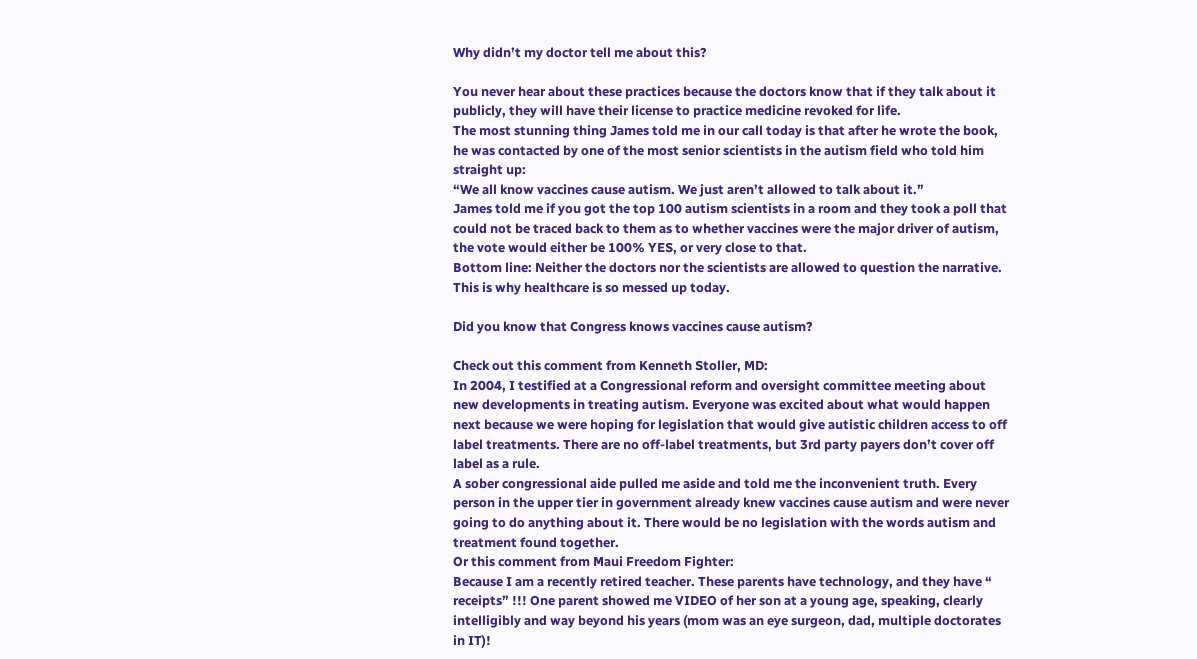Why didn’t my doctor tell me about this?

You never hear about these practices because the doctors know that if they talk about it publicly, they will have their license to practice medicine revoked for life.
The most stunning thing James told me in our call today is that after he wrote the book, he was contacted by one of the most senior scientists in the autism field who told him straight up:
“We all know vaccines cause autism. We just aren’t allowed to talk about it.”
James told me if you got the top 100 autism scientists in a room and they took a poll that could not be traced back to them as to whether vaccines were the major driver of autism, the vote would either be 100% YES, or very close to that.
Bottom line: Neither the doctors nor the scientists are allowed to question the narrative. This is why healthcare is so messed up today.

Did you know that Congress knows vaccines cause autism?

Check out this comment from Kenneth Stoller, MD:
In 2004, I testified at a Congressional reform and oversight committee meeting about new developments in treating autism. Everyone was excited about what would happen next because we were hoping for legislation that would give autistic children access to off label treatments. There are no off-label treatments, but 3rd party payers don’t cover off label as a rule.
A sober congressional aide pulled me aside and told me the inconvenient truth. Every person in the upper tier in government already knew vaccines cause autism and were never going to do anything about it. There would be no legislation with the words autism and treatment found together.
Or this comment from Maui Freedom Fighter:
Because I am a recently retired teacher. These parents have technology, and they have “ receipts” !!! One parent showed me VIDEO of her son at a young age, speaking, clearly intelligibly and way beyond his years (mom was an eye surgeon, dad, multiple doctorates in IT)!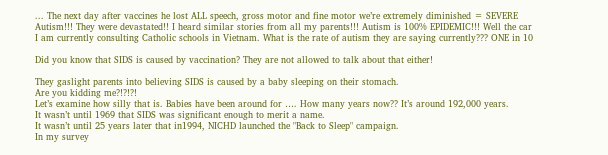... The next day after vaccines he lost ALL speech, gross motor and fine motor we’re extremely diminished = SEVERE Autism!!! They were devastated!! I heard similar stories from all my parents!!! Autism is 100% EPIDEMIC!!! Well the car I am currently consulting Catholic schools in Vietnam. What is the rate of autism they are saying currently??? ONE in 10

Did you know that SIDS is caused by vaccination? They are not allowed to talk about that either!

They gaslight parents into believing SIDS is caused by a baby sleeping on their stomach.
Are you kidding me?!?!?!
Let’s examine how silly that is. Babies have been around for …. How many years now?? It’s around 192,000 years.
It wasn’t until 1969 that SIDS was significant enough to merit a name.
It wasn’t until 25 years later that in1994, NICHD launched the "Back to Sleep" campaign.
In my survey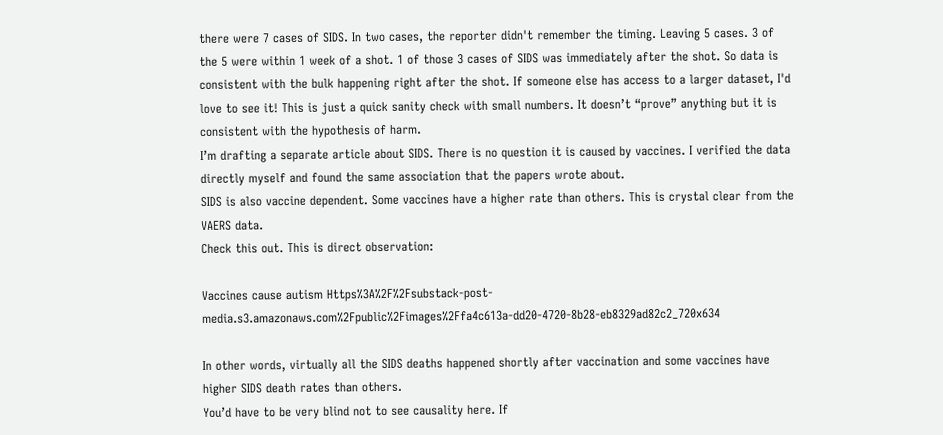there were 7 cases of SIDS. In two cases, the reporter didn't remember the timing. Leaving 5 cases. 3 of the 5 were within 1 week of a shot. 1 of those 3 cases of SIDS was immediately after the shot. So data is consistent with the bulk happening right after the shot. If someone else has access to a larger dataset, I'd love to see it! This is just a quick sanity check with small numbers. It doesn’t “prove” anything but it is consistent with the hypothesis of harm.
I’m drafting a separate article about SIDS. There is no question it is caused by vaccines. I verified the data directly myself and found the same association that the papers wrote about.
SIDS is also vaccine dependent. Some vaccines have a higher rate than others. This is crystal clear from the VAERS data.
Check this out. This is direct observation:

Vaccines cause autism Https%3A%2F%2Fsubstack-post-media.s3.amazonaws.com%2Fpublic%2Fimages%2Ffa4c613a-dd20-4720-8b28-eb8329ad82c2_720x634

In other words, virtually all the SIDS deaths happened shortly after vaccination and some vaccines have higher SIDS death rates than others.
You’d have to be very blind not to see causality here. If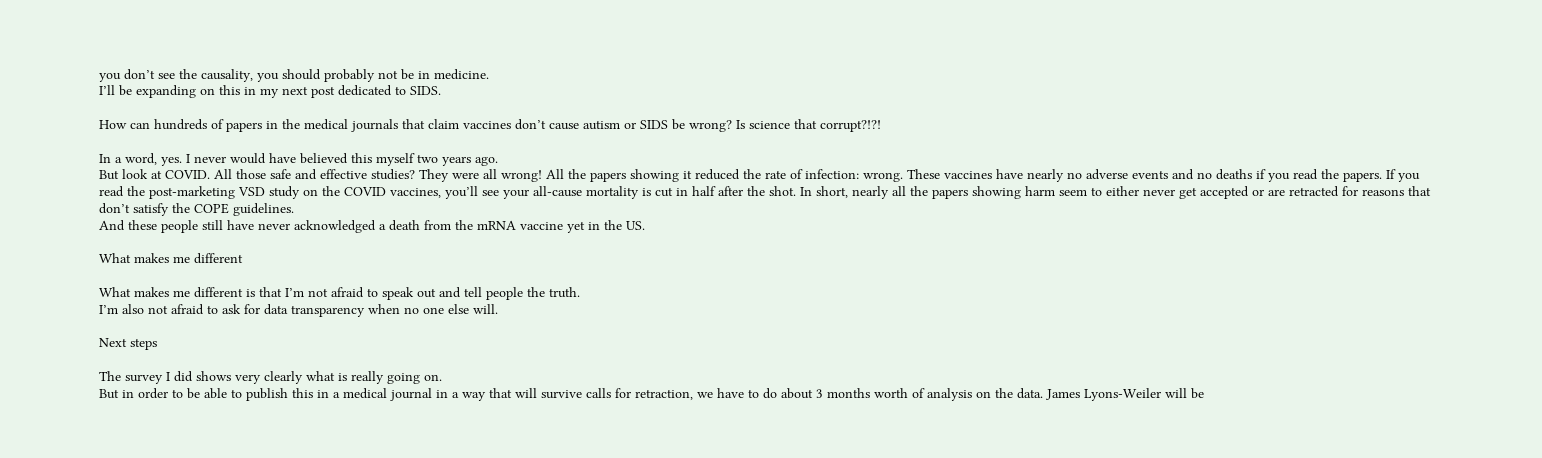you don’t see the causality, you should probably not be in medicine.
I’ll be expanding on this in my next post dedicated to SIDS.

How can hundreds of papers in the medical journals that claim vaccines don’t cause autism or SIDS be wrong? Is science that corrupt?!?!

In a word, yes. I never would have believed this myself two years ago.
But look at COVID. All those safe and effective studies? They were all wrong! All the papers showing it reduced the rate of infection: wrong. These vaccines have nearly no adverse events and no deaths if you read the papers. If you read the post-marketing VSD study on the COVID vaccines, you’ll see your all-cause mortality is cut in half after the shot. In short, nearly all the papers showing harm seem to either never get accepted or are retracted for reasons that don’t satisfy the COPE guidelines.
And these people still have never acknowledged a death from the mRNA vaccine yet in the US.

What makes me different

What makes me different is that I’m not afraid to speak out and tell people the truth.
I’m also not afraid to ask for data transparency when no one else will.

Next steps

The survey I did shows very clearly what is really going on.
But in order to be able to publish this in a medical journal in a way that will survive calls for retraction, we have to do about 3 months worth of analysis on the data. James Lyons-Weiler will be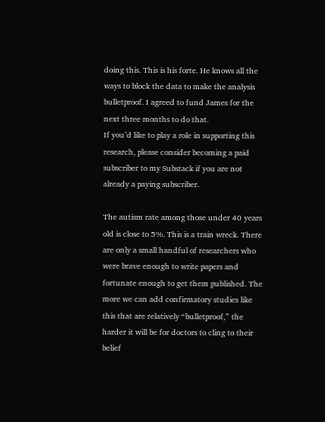doing this. This is his forte. He knows all the ways to block the data to make the analysis bulletproof. I agreed to fund James for the next three months to do that.
If you’d like to play a role in supporting this research, please consider becoming a paid subscriber to my Substack if you are not already a paying subscriber.

The autism rate among those under 40 years old is close to 5%. This is a train wreck. There are only a small handful of researchers who were brave enough to write papers and fortunate enough to get them published. The more we can add confirmatory studies like this that are relatively “bulletproof,” the harder it will be for doctors to cling to their belief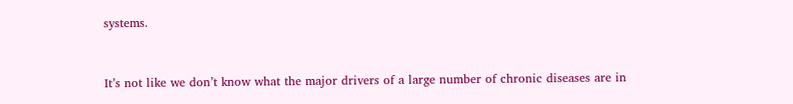systems.


It’s not like we don’t know what the major drivers of a large number of chronic diseases are in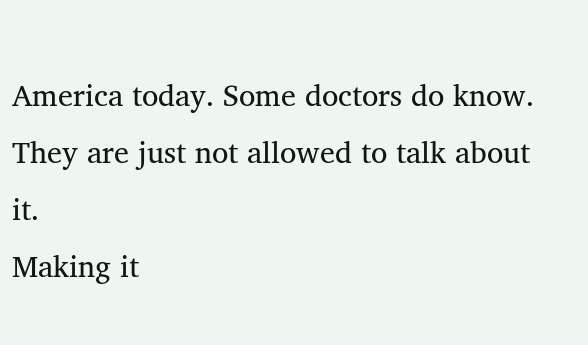America today. Some doctors do know. They are just not allowed to talk about it.
Making it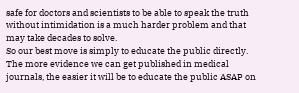safe for doctors and scientists to be able to speak the truth without intimidation is a much harder problem and that may take decades to solve.
So our best move is simply to educate the public directly. The more evidence we can get published in medical journals, the easier it will be to educate the public ASAP on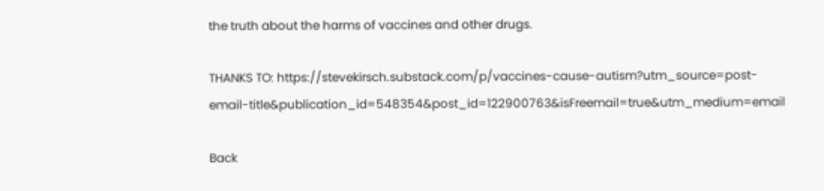the truth about the harms of vaccines and other drugs.

THANKS TO: https://stevekirsch.substack.com/p/vaccines-cause-autism?utm_source=post-email-title&publication_id=548354&post_id=122900763&isFreemail=true&utm_medium=email

Back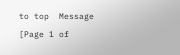to top  Message [Page 1 of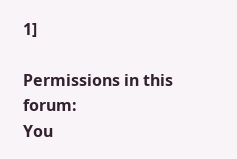1]

Permissions in this forum:
You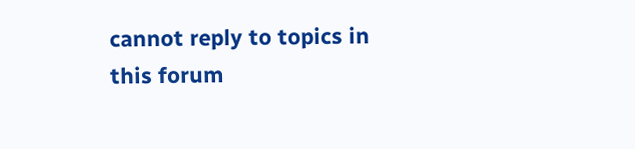cannot reply to topics in this forum